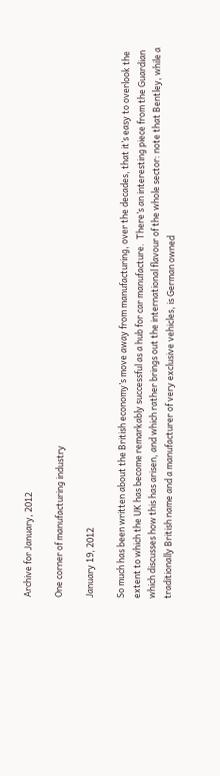Archive for January, 2012

One corner of manufacturing industry

January 19, 2012

So much has been written about the British economy’s move away from manufacturing, over the decades, that it’s easy to overlook the extent to which the UK has become remarkably successful as a hub for car manufacture.  There’s an interesting piece from the Guardian which discusses how this has arisen, and which rather brings out the international flavour of the whole sector: note that Bentley, while a traditionally British name and a manufacturer of very exclusive vehicles, is German owned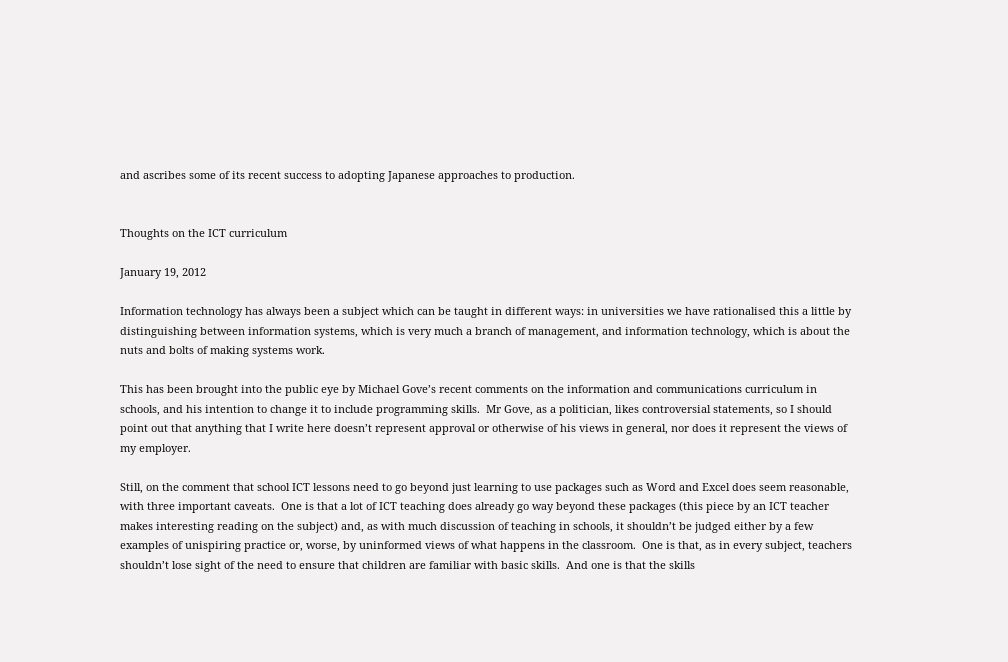and ascribes some of its recent success to adopting Japanese approaches to production.


Thoughts on the ICT curriculum

January 19, 2012

Information technology has always been a subject which can be taught in different ways: in universities we have rationalised this a little by distinguishing between information systems, which is very much a branch of management, and information technology, which is about the nuts and bolts of making systems work.

This has been brought into the public eye by Michael Gove’s recent comments on the information and communications curriculum in schools, and his intention to change it to include programming skills.  Mr Gove, as a politician, likes controversial statements, so I should point out that anything that I write here doesn’t represent approval or otherwise of his views in general, nor does it represent the views of my employer.

Still, on the comment that school ICT lessons need to go beyond just learning to use packages such as Word and Excel does seem reasonable, with three important caveats.  One is that a lot of ICT teaching does already go way beyond these packages (this piece by an ICT teacher makes interesting reading on the subject) and, as with much discussion of teaching in schools, it shouldn’t be judged either by a few examples of unispiring practice or, worse, by uninformed views of what happens in the classroom.  One is that, as in every subject, teachers shouldn’t lose sight of the need to ensure that children are familiar with basic skills.  And one is that the skills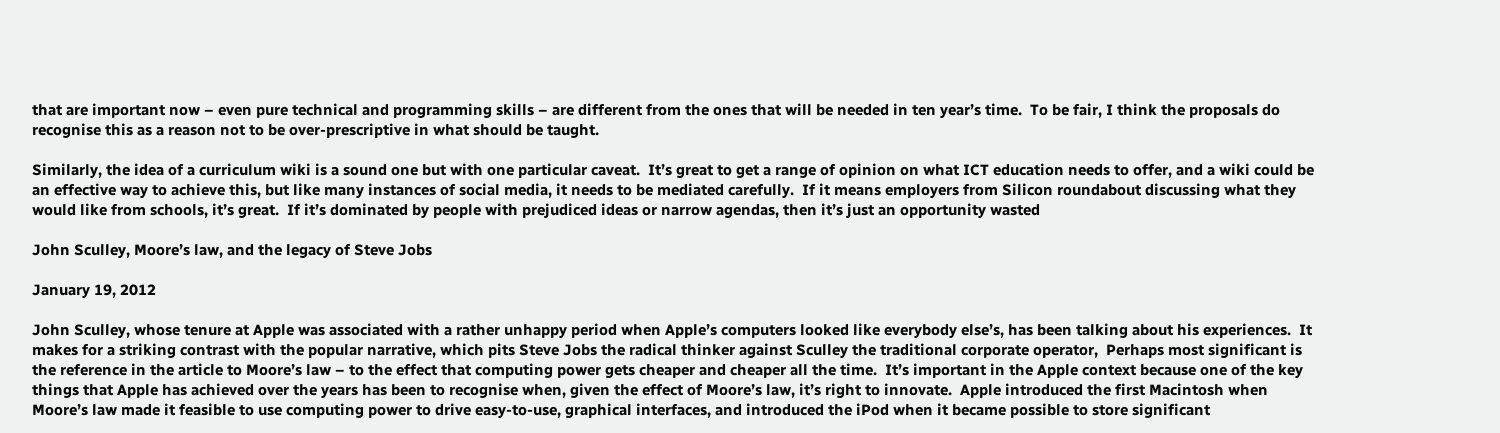that are important now – even pure technical and programming skills – are different from the ones that will be needed in ten year’s time.  To be fair, I think the proposals do recognise this as a reason not to be over-prescriptive in what should be taught.

Similarly, the idea of a curriculum wiki is a sound one but with one particular caveat.  It’s great to get a range of opinion on what ICT education needs to offer, and a wiki could be an effective way to achieve this, but like many instances of social media, it needs to be mediated carefully.  If it means employers from Silicon roundabout discussing what they would like from schools, it’s great.  If it’s dominated by people with prejudiced ideas or narrow agendas, then it’s just an opportunity wasted

John Sculley, Moore’s law, and the legacy of Steve Jobs

January 19, 2012

John Sculley, whose tenure at Apple was associated with a rather unhappy period when Apple’s computers looked like everybody else’s, has been talking about his experiences.  It makes for a striking contrast with the popular narrative, which pits Steve Jobs the radical thinker against Sculley the traditional corporate operator,  Perhaps most significant is the reference in the article to Moore’s law – to the effect that computing power gets cheaper and cheaper all the time.  It’s important in the Apple context because one of the key things that Apple has achieved over the years has been to recognise when, given the effect of Moore’s law, it’s right to innovate.  Apple introduced the first Macintosh when Moore’s law made it feasible to use computing power to drive easy-to-use, graphical interfaces, and introduced the iPod when it became possible to store significant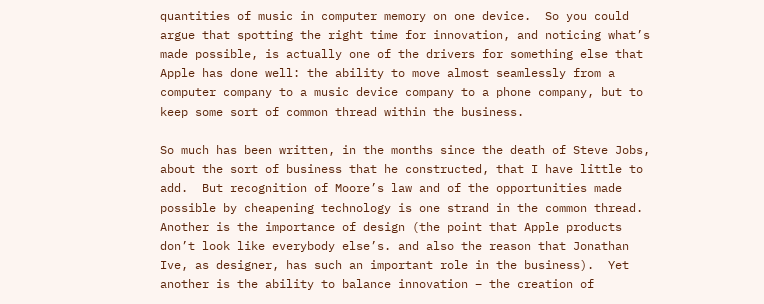quantities of music in computer memory on one device.  So you could argue that spotting the right time for innovation, and noticing what’s made possible, is actually one of the drivers for something else that Apple has done well: the ability to move almost seamlessly from a computer company to a music device company to a phone company, but to keep some sort of common thread within the business.

So much has been written, in the months since the death of Steve Jobs, about the sort of business that he constructed, that I have little to add.  But recognition of Moore’s law and of the opportunities made possible by cheapening technology is one strand in the common thread.  Another is the importance of design (the point that Apple products don’t look like everybody else’s. and also the reason that Jonathan Ive, as designer, has such an important role in the business).  Yet another is the ability to balance innovation – the creation of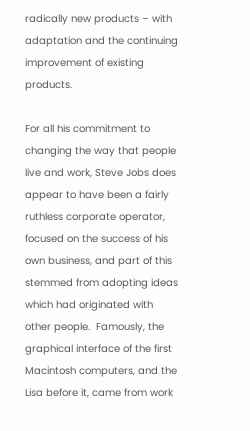radically new products – with adaptation and the continuing improvement of existing products.

For all his commitment to changing the way that people live and work, Steve Jobs does appear to have been a fairly ruthless corporate operator, focused on the success of his own business, and part of this stemmed from adopting ideas which had originated with other people.  Famously, the graphical interface of the first Macintosh computers, and the Lisa before it, came from work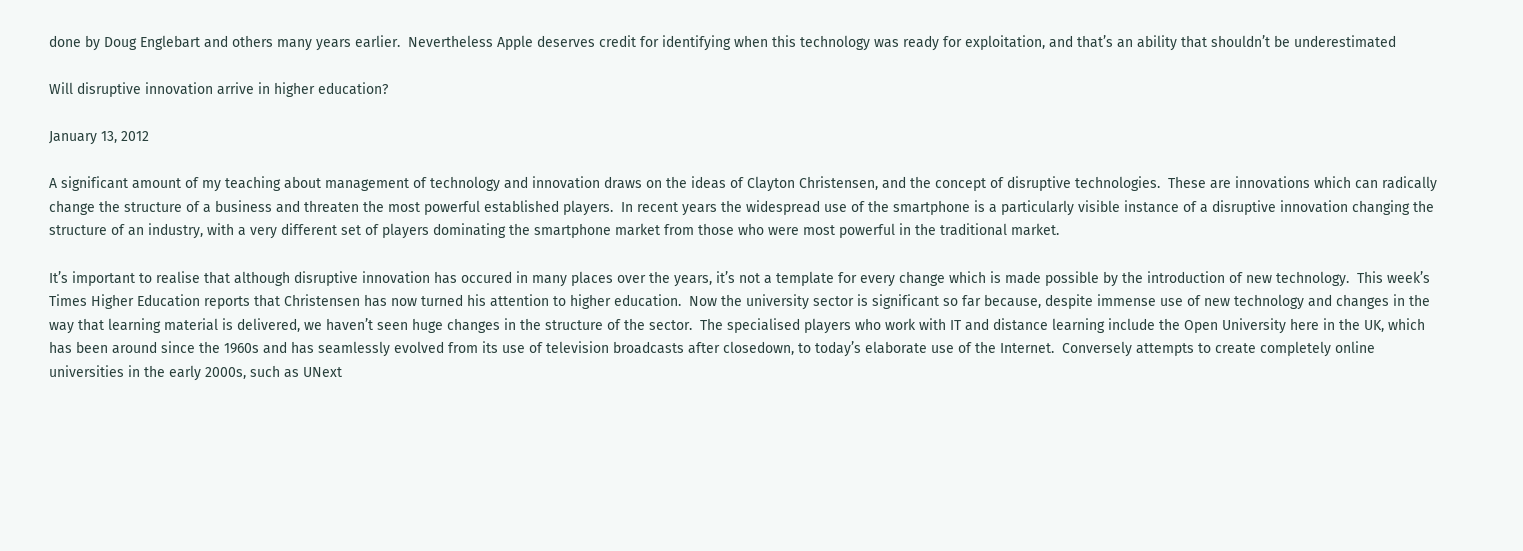done by Doug Englebart and others many years earlier.  Nevertheless Apple deserves credit for identifying when this technology was ready for exploitation, and that’s an ability that shouldn’t be underestimated

Will disruptive innovation arrive in higher education?

January 13, 2012

A significant amount of my teaching about management of technology and innovation draws on the ideas of Clayton Christensen, and the concept of disruptive technologies.  These are innovations which can radically change the structure of a business and threaten the most powerful established players.  In recent years the widespread use of the smartphone is a particularly visible instance of a disruptive innovation changing the structure of an industry, with a very different set of players dominating the smartphone market from those who were most powerful in the traditional market.

It’s important to realise that although disruptive innovation has occured in many places over the years, it’s not a template for every change which is made possible by the introduction of new technology.  This week’s Times Higher Education reports that Christensen has now turned his attention to higher education.  Now the university sector is significant so far because, despite immense use of new technology and changes in the way that learning material is delivered, we haven’t seen huge changes in the structure of the sector.  The specialised players who work with IT and distance learning include the Open University here in the UK, which has been around since the 1960s and has seamlessly evolved from its use of television broadcasts after closedown, to today’s elaborate use of the Internet.  Conversely attempts to create completely online universities in the early 2000s, such as UNext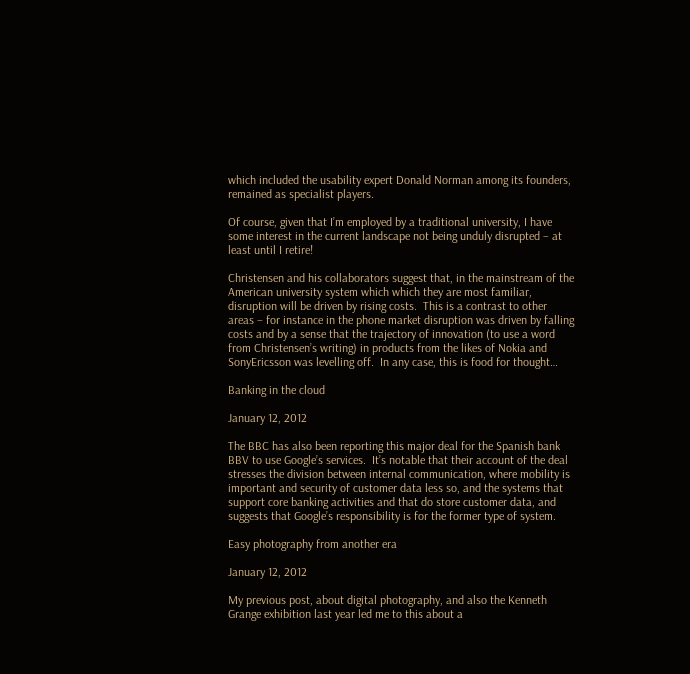which included the usability expert Donald Norman among its founders, remained as specialist players.

Of course, given that I’m employed by a traditional university, I have some interest in the current landscape not being unduly disrupted – at least until I retire!

Christensen and his collaborators suggest that, in the mainstream of the American university system which which they are most familiar, disruption will be driven by rising costs.  This is a contrast to other areas – for instance in the phone market disruption was driven by falling costs and by a sense that the trajectory of innovation (to use a word from Christensen’s writing) in products from the likes of Nokia and SonyEricsson was levelling off.  In any case, this is food for thought…

Banking in the cloud

January 12, 2012

The BBC has also been reporting this major deal for the Spanish bank BBV to use Google’s services.  It’s notable that their account of the deal stresses the division between internal communication, where mobility is important and security of customer data less so, and the systems that support core banking activities and that do store customer data, and suggests that Google’s responsibility is for the former type of system.

Easy photography from another era

January 12, 2012

My previous post, about digital photography, and also the Kenneth Grange exhibition last year led me to this about a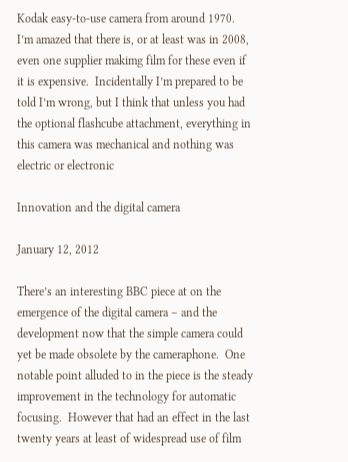Kodak easy-to-use camera from around 1970.  I’m amazed that there is, or at least was in 2008, even one supplier makimg film for these even if it is expensive.  Incidentally I’m prepared to be told I’m wrong, but I think that unless you had the optional flashcube attachment, everything in this camera was mechanical and nothing was electric or electronic

Innovation and the digital camera

January 12, 2012

There’s an interesting BBC piece at on the emergence of the digital camera – and the development now that the simple camera could yet be made obsolete by the cameraphone.  One notable point alluded to in the piece is the steady improvement in the technology for automatic focusing.  However that had an effect in the last twenty years at least of widespread use of film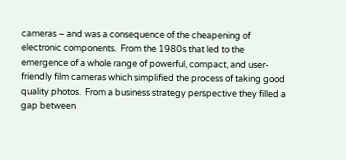cameras – and was a consequence of the cheapening of electronic components.  From the 1980s that led to the emergence of a whole range of powerful, compact, and user-friendly film cameras which simplified the process of taking good quality photos.  From a business strategy perspective they filled a gap between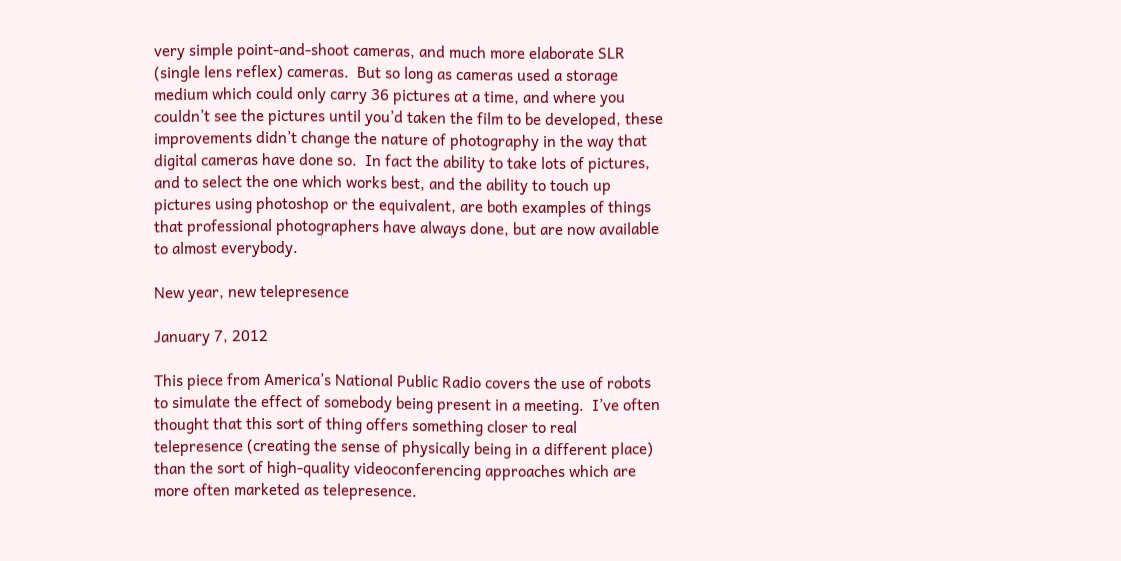very simple point-and-shoot cameras, and much more elaborate SLR (single lens reflex) cameras.  But so long as cameras used a storage medium which could only carry 36 pictures at a time, and where you couldn’t see the pictures until you’d taken the film to be developed, these improvements didn’t change the nature of photography in the way that digital cameras have done so.  In fact the ability to take lots of pictures, and to select the one which works best, and the ability to touch up pictures using photoshop or the equivalent, are both examples of things that professional photographers have always done, but are now available to almost everybody.

New year, new telepresence

January 7, 2012

This piece from America’s National Public Radio covers the use of robots to simulate the effect of somebody being present in a meeting.  I’ve often thought that this sort of thing offers something closer to real telepresence (creating the sense of physically being in a different place) than the sort of high-quality videoconferencing approaches which are more often marketed as telepresence.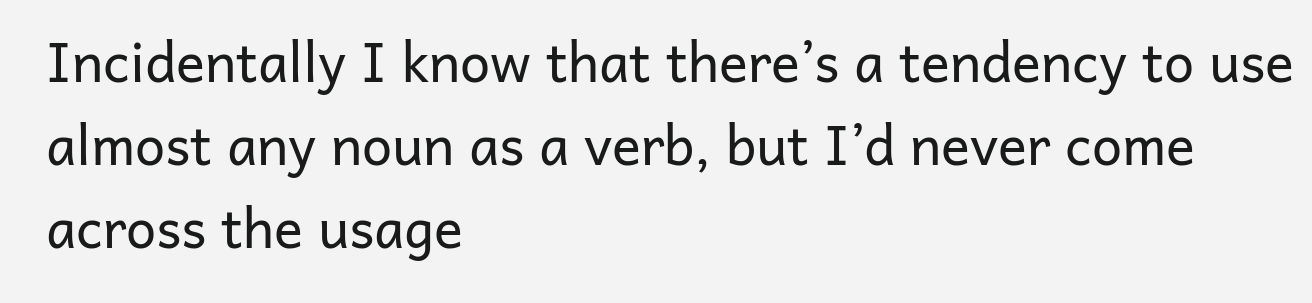Incidentally I know that there’s a tendency to use almost any noun as a verb, but I’d never come across the usage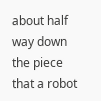about half way down the piece that a robot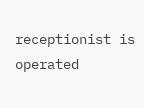receptionist is operated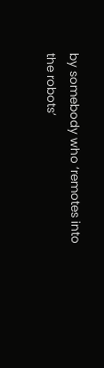by somebody who ‘remotes into the robots’